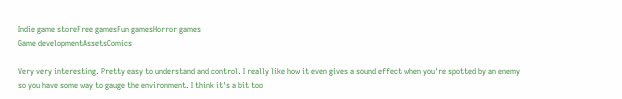Indie game storeFree gamesFun gamesHorror games
Game developmentAssetsComics

Very very interesting. Pretty easy to understand and control. I really like how it even gives a sound effect when you're spotted by an enemy so you have some way to gauge the environment. I think it's a bit too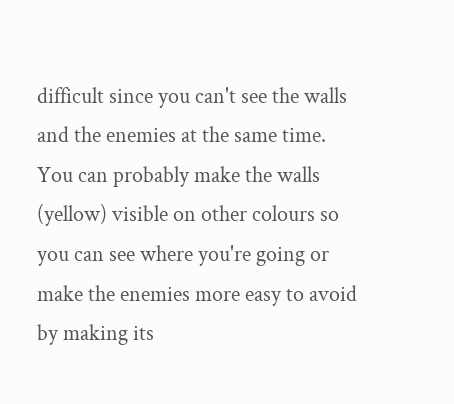difficult since you can't see the walls and the enemies at the same time. You can probably make the walls (yellow) visible on other colours so you can see where you're going or make the enemies more easy to avoid by making its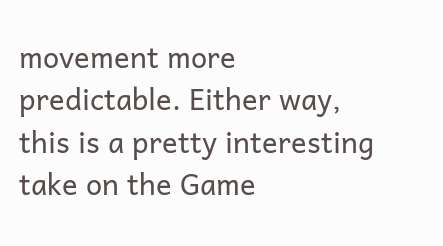movement more predictable. Either way, this is a pretty interesting take on the Game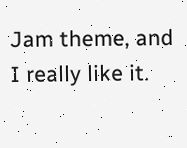Jam theme, and I really like it.